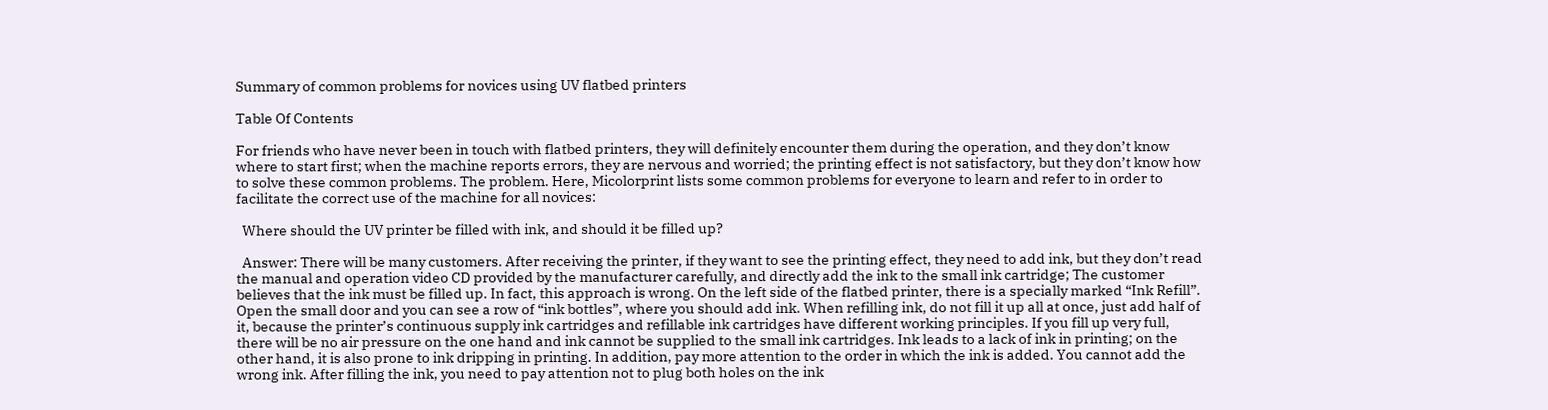Summary of common problems for novices using UV flatbed printers

Table Of Contents

For friends who have never been in touch with flatbed printers, they will definitely encounter them during the operation, and they don’t know where to start first; when the machine reports errors, they are nervous and worried; the printing effect is not satisfactory, but they don’t know how to solve these common problems. The problem. Here, Micolorprint lists some common problems for everyone to learn and refer to in order to facilitate the correct use of the machine for all novices:

  Where should the UV printer be filled with ink, and should it be filled up?

  Answer: There will be many customers. After receiving the printer, if they want to see the printing effect, they need to add ink, but they don’t read the manual and operation video CD provided by the manufacturer carefully, and directly add the ink to the small ink cartridge; The customer believes that the ink must be filled up. In fact, this approach is wrong. On the left side of the flatbed printer, there is a specially marked “Ink Refill”. Open the small door and you can see a row of “ink bottles”, where you should add ink. When refilling ink, do not fill it up all at once, just add half of it, because the printer’s continuous supply ink cartridges and refillable ink cartridges have different working principles. If you fill up very full, there will be no air pressure on the one hand and ink cannot be supplied to the small ink cartridges. Ink leads to a lack of ink in printing; on the other hand, it is also prone to ink dripping in printing. In addition, pay more attention to the order in which the ink is added. You cannot add the wrong ink. After filling the ink, you need to pay attention not to plug both holes on the ink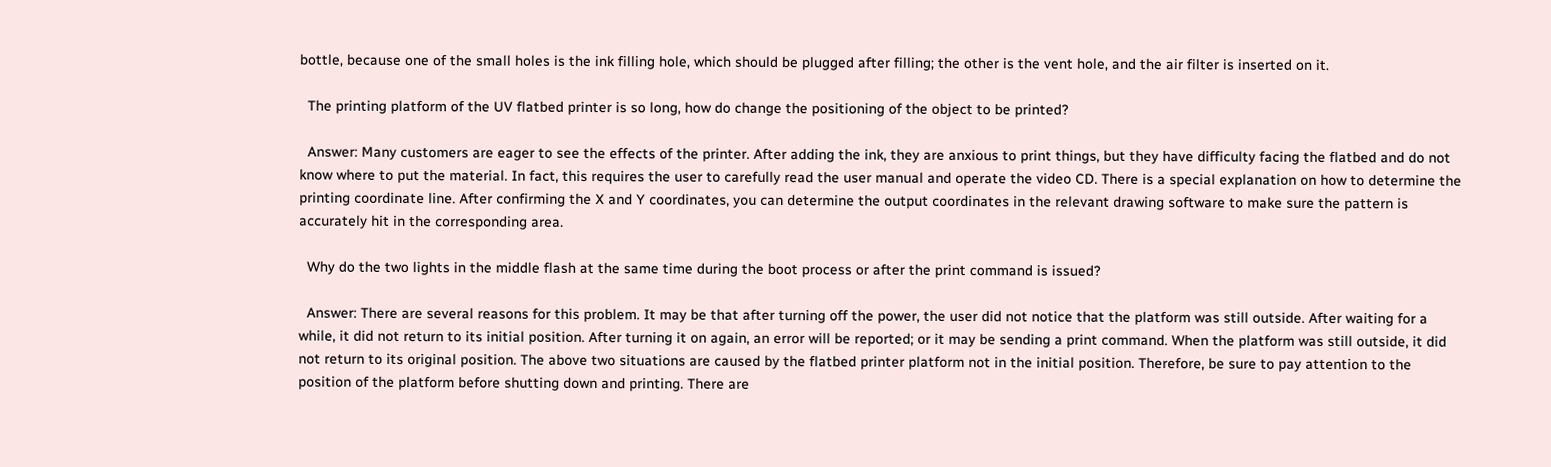bottle, because one of the small holes is the ink filling hole, which should be plugged after filling; the other is the vent hole, and the air filter is inserted on it.

  The printing platform of the UV flatbed printer is so long, how do change the positioning of the object to be printed?

  Answer: Many customers are eager to see the effects of the printer. After adding the ink, they are anxious to print things, but they have difficulty facing the flatbed and do not know where to put the material. In fact, this requires the user to carefully read the user manual and operate the video CD. There is a special explanation on how to determine the printing coordinate line. After confirming the X and Y coordinates, you can determine the output coordinates in the relevant drawing software to make sure the pattern is accurately hit in the corresponding area.

  Why do the two lights in the middle flash at the same time during the boot process or after the print command is issued?

  Answer: There are several reasons for this problem. It may be that after turning off the power, the user did not notice that the platform was still outside. After waiting for a while, it did not return to its initial position. After turning it on again, an error will be reported; or it may be sending a print command. When the platform was still outside, it did not return to its original position. The above two situations are caused by the flatbed printer platform not in the initial position. Therefore, be sure to pay attention to the position of the platform before shutting down and printing. There are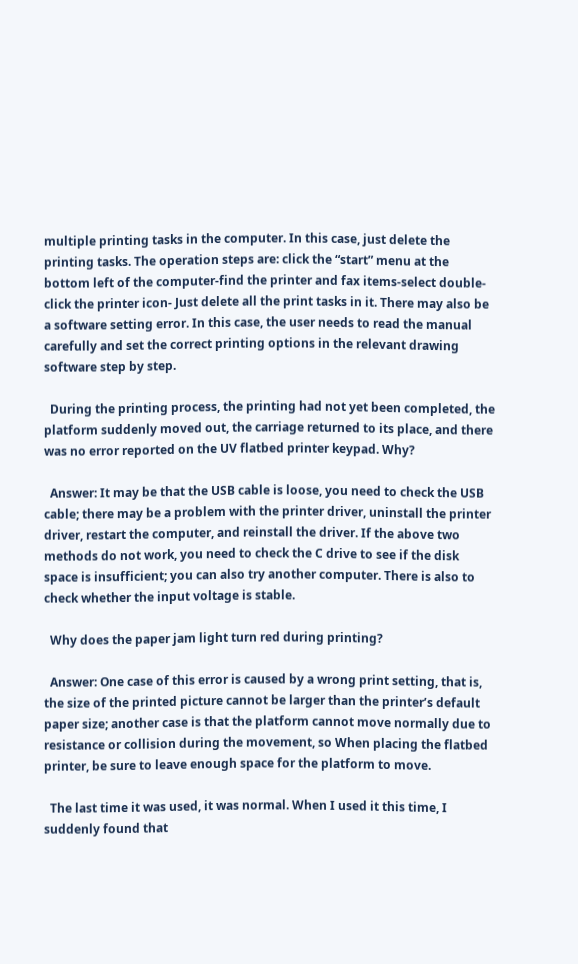multiple printing tasks in the computer. In this case, just delete the printing tasks. The operation steps are: click the “start” menu at the bottom left of the computer-find the printer and fax items-select double-click the printer icon- Just delete all the print tasks in it. There may also be a software setting error. In this case, the user needs to read the manual carefully and set the correct printing options in the relevant drawing software step by step.

  During the printing process, the printing had not yet been completed, the platform suddenly moved out, the carriage returned to its place, and there was no error reported on the UV flatbed printer keypad. Why?

  Answer: It may be that the USB cable is loose, you need to check the USB cable; there may be a problem with the printer driver, uninstall the printer driver, restart the computer, and reinstall the driver. If the above two methods do not work, you need to check the C drive to see if the disk space is insufficient; you can also try another computer. There is also to check whether the input voltage is stable.

  Why does the paper jam light turn red during printing?

  Answer: One case of this error is caused by a wrong print setting, that is, the size of the printed picture cannot be larger than the printer’s default paper size; another case is that the platform cannot move normally due to resistance or collision during the movement, so When placing the flatbed printer, be sure to leave enough space for the platform to move.

  The last time it was used, it was normal. When I used it this time, I suddenly found that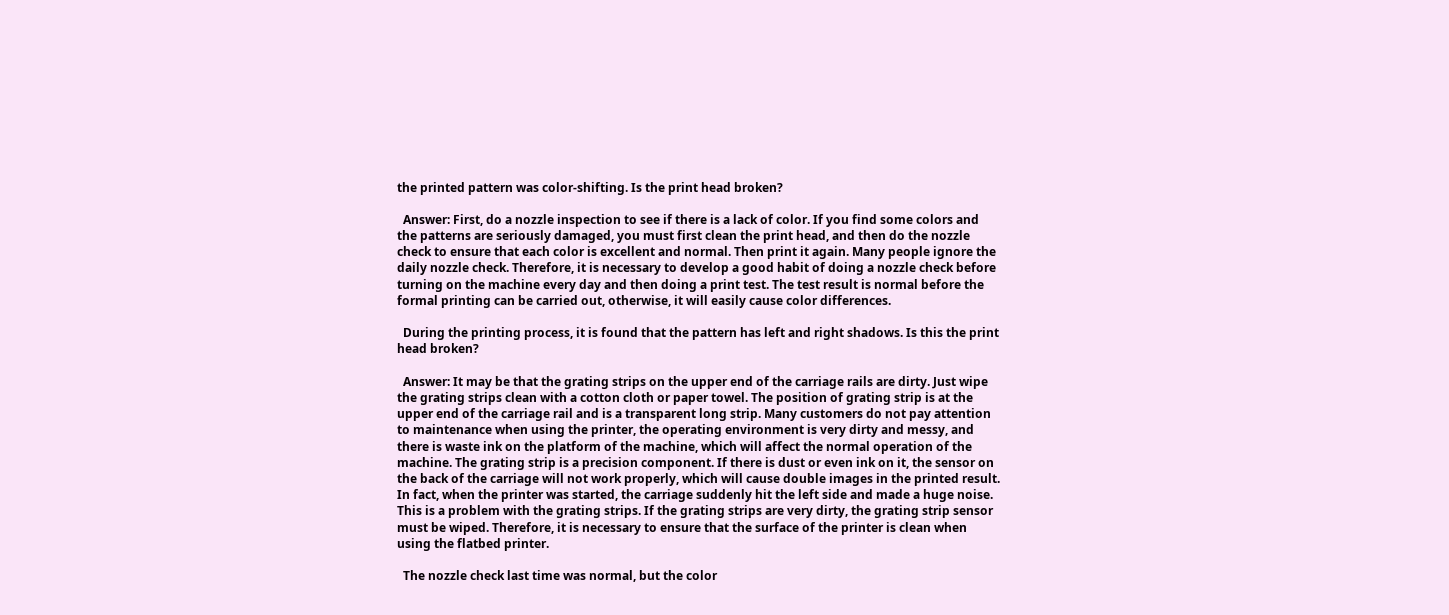the printed pattern was color-shifting. Is the print head broken?

  Answer: First, do a nozzle inspection to see if there is a lack of color. If you find some colors and the patterns are seriously damaged, you must first clean the print head, and then do the nozzle check to ensure that each color is excellent and normal. Then print it again. Many people ignore the daily nozzle check. Therefore, it is necessary to develop a good habit of doing a nozzle check before turning on the machine every day and then doing a print test. The test result is normal before the formal printing can be carried out, otherwise, it will easily cause color differences.

  During the printing process, it is found that the pattern has left and right shadows. Is this the print head broken?

  Answer: It may be that the grating strips on the upper end of the carriage rails are dirty. Just wipe the grating strips clean with a cotton cloth or paper towel. The position of grating strip is at the upper end of the carriage rail and is a transparent long strip. Many customers do not pay attention to maintenance when using the printer, the operating environment is very dirty and messy, and there is waste ink on the platform of the machine, which will affect the normal operation of the machine. The grating strip is a precision component. If there is dust or even ink on it, the sensor on the back of the carriage will not work properly, which will cause double images in the printed result. In fact, when the printer was started, the carriage suddenly hit the left side and made a huge noise. This is a problem with the grating strips. If the grating strips are very dirty, the grating strip sensor must be wiped. Therefore, it is necessary to ensure that the surface of the printer is clean when using the flatbed printer.

  The nozzle check last time was normal, but the color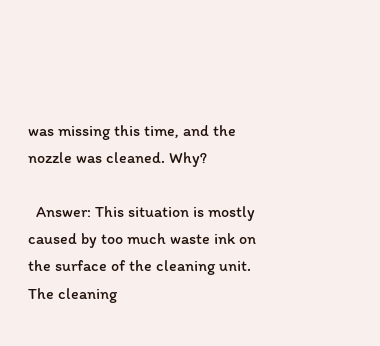was missing this time, and the nozzle was cleaned. Why?

  Answer: This situation is mostly caused by too much waste ink on the surface of the cleaning unit. The cleaning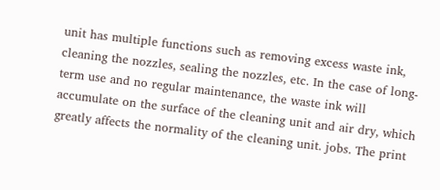unit has multiple functions such as removing excess waste ink, cleaning the nozzles, sealing the nozzles, etc. In the case of long-term use and no regular maintenance, the waste ink will accumulate on the surface of the cleaning unit and air dry, which greatly affects the normality of the cleaning unit. jobs. The print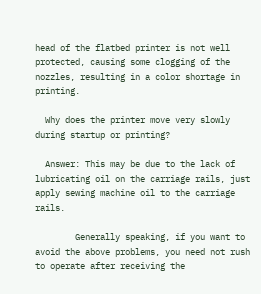head of the flatbed printer is not well protected, causing some clogging of the nozzles, resulting in a color shortage in printing.

  Why does the printer move very slowly during startup or printing?

  Answer: This may be due to the lack of lubricating oil on the carriage rails, just apply sewing machine oil to the carriage rails.

        Generally speaking, if you want to avoid the above problems, you need not rush to operate after receiving the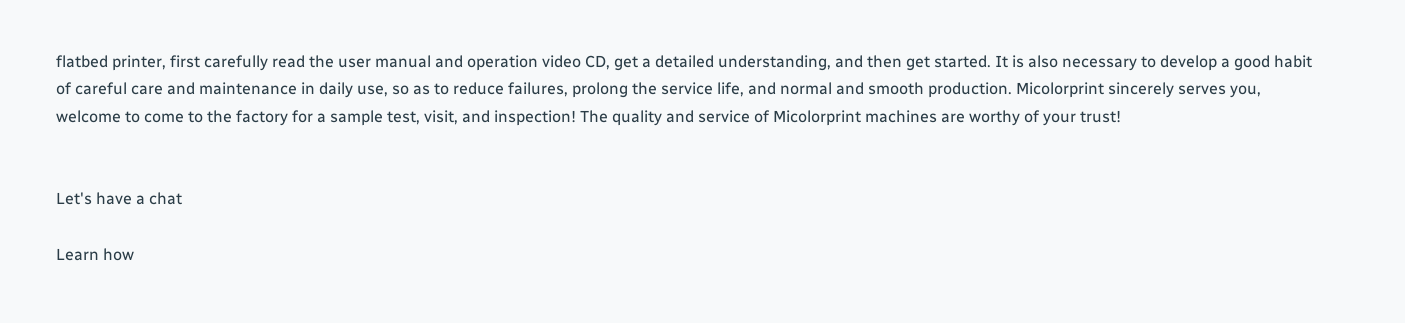flatbed printer, first carefully read the user manual and operation video CD, get a detailed understanding, and then get started. It is also necessary to develop a good habit of careful care and maintenance in daily use, so as to reduce failures, prolong the service life, and normal and smooth production. Micolorprint sincerely serves you, welcome to come to the factory for a sample test, visit, and inspection! The quality and service of Micolorprint machines are worthy of your trust!


Let's have a chat

Learn how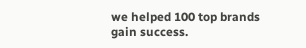we helped 100 top brands gain success.